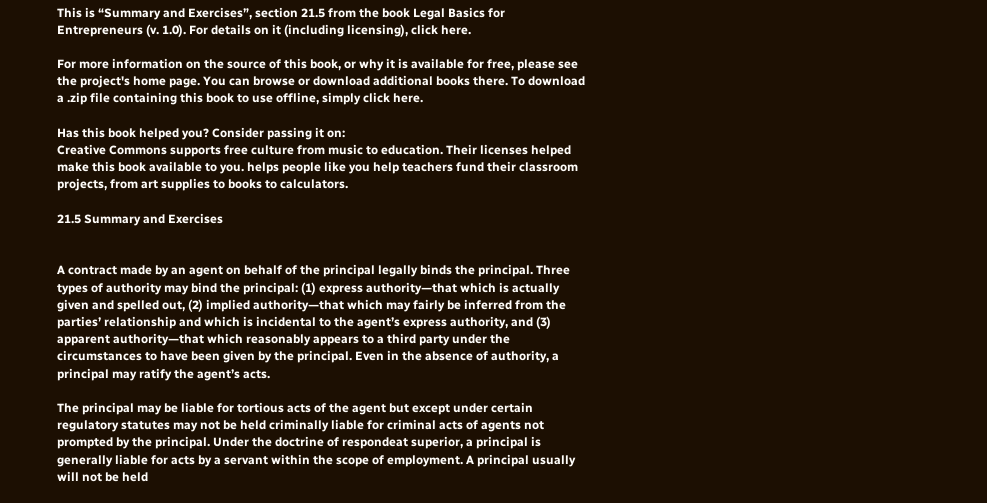This is “Summary and Exercises”, section 21.5 from the book Legal Basics for Entrepreneurs (v. 1.0). For details on it (including licensing), click here.

For more information on the source of this book, or why it is available for free, please see the project's home page. You can browse or download additional books there. To download a .zip file containing this book to use offline, simply click here.

Has this book helped you? Consider passing it on:
Creative Commons supports free culture from music to education. Their licenses helped make this book available to you. helps people like you help teachers fund their classroom projects, from art supplies to books to calculators.

21.5 Summary and Exercises


A contract made by an agent on behalf of the principal legally binds the principal. Three types of authority may bind the principal: (1) express authority—that which is actually given and spelled out, (2) implied authority—that which may fairly be inferred from the parties’ relationship and which is incidental to the agent’s express authority, and (3) apparent authority—that which reasonably appears to a third party under the circumstances to have been given by the principal. Even in the absence of authority, a principal may ratify the agent’s acts.

The principal may be liable for tortious acts of the agent but except under certain regulatory statutes may not be held criminally liable for criminal acts of agents not prompted by the principal. Under the doctrine of respondeat superior, a principal is generally liable for acts by a servant within the scope of employment. A principal usually will not be held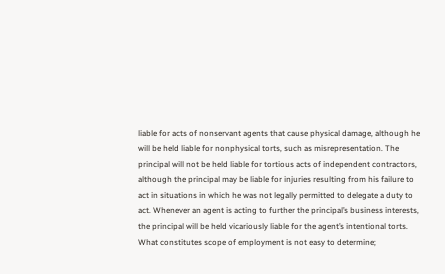liable for acts of nonservant agents that cause physical damage, although he will be held liable for nonphysical torts, such as misrepresentation. The principal will not be held liable for tortious acts of independent contractors, although the principal may be liable for injuries resulting from his failure to act in situations in which he was not legally permitted to delegate a duty to act. Whenever an agent is acting to further the principal’s business interests, the principal will be held vicariously liable for the agent’s intentional torts. What constitutes scope of employment is not easy to determine;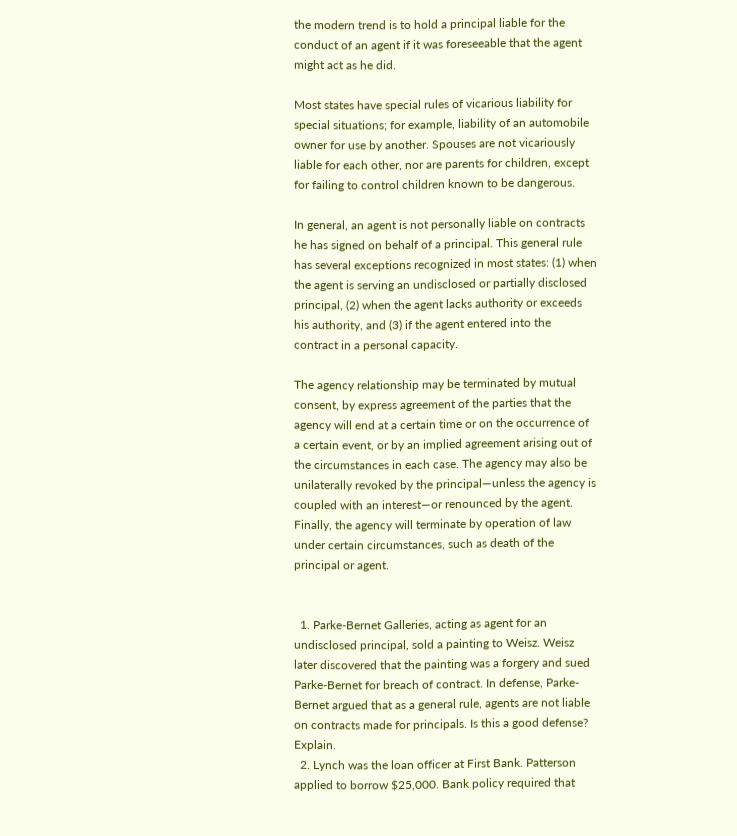the modern trend is to hold a principal liable for the conduct of an agent if it was foreseeable that the agent might act as he did.

Most states have special rules of vicarious liability for special situations; for example, liability of an automobile owner for use by another. Spouses are not vicariously liable for each other, nor are parents for children, except for failing to control children known to be dangerous.

In general, an agent is not personally liable on contracts he has signed on behalf of a principal. This general rule has several exceptions recognized in most states: (1) when the agent is serving an undisclosed or partially disclosed principal, (2) when the agent lacks authority or exceeds his authority, and (3) if the agent entered into the contract in a personal capacity.

The agency relationship may be terminated by mutual consent, by express agreement of the parties that the agency will end at a certain time or on the occurrence of a certain event, or by an implied agreement arising out of the circumstances in each case. The agency may also be unilaterally revoked by the principal—unless the agency is coupled with an interest—or renounced by the agent. Finally, the agency will terminate by operation of law under certain circumstances, such as death of the principal or agent.


  1. Parke-Bernet Galleries, acting as agent for an undisclosed principal, sold a painting to Weisz. Weisz later discovered that the painting was a forgery and sued Parke-Bernet for breach of contract. In defense, Parke-Bernet argued that as a general rule, agents are not liable on contracts made for principals. Is this a good defense? Explain.
  2. Lynch was the loan officer at First Bank. Patterson applied to borrow $25,000. Bank policy required that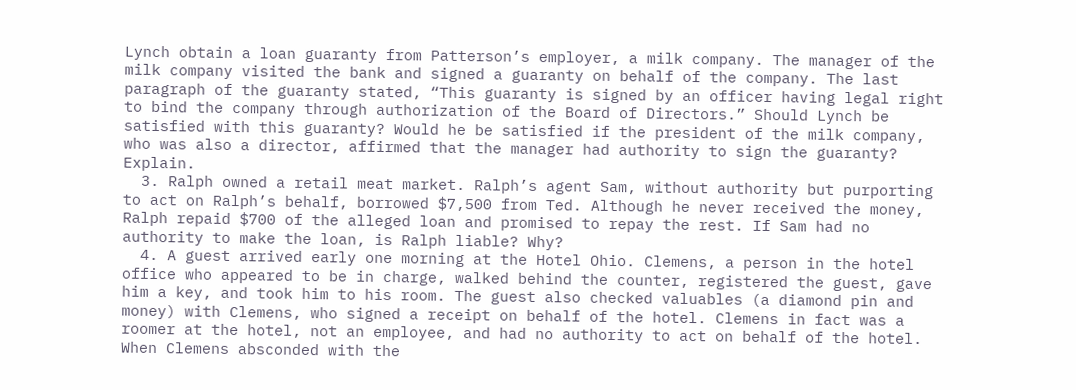Lynch obtain a loan guaranty from Patterson’s employer, a milk company. The manager of the milk company visited the bank and signed a guaranty on behalf of the company. The last paragraph of the guaranty stated, “This guaranty is signed by an officer having legal right to bind the company through authorization of the Board of Directors.” Should Lynch be satisfied with this guaranty? Would he be satisfied if the president of the milk company, who was also a director, affirmed that the manager had authority to sign the guaranty? Explain.
  3. Ralph owned a retail meat market. Ralph’s agent Sam, without authority but purporting to act on Ralph’s behalf, borrowed $7,500 from Ted. Although he never received the money, Ralph repaid $700 of the alleged loan and promised to repay the rest. If Sam had no authority to make the loan, is Ralph liable? Why?
  4. A guest arrived early one morning at the Hotel Ohio. Clemens, a person in the hotel office who appeared to be in charge, walked behind the counter, registered the guest, gave him a key, and took him to his room. The guest also checked valuables (a diamond pin and money) with Clemens, who signed a receipt on behalf of the hotel. Clemens in fact was a roomer at the hotel, not an employee, and had no authority to act on behalf of the hotel. When Clemens absconded with the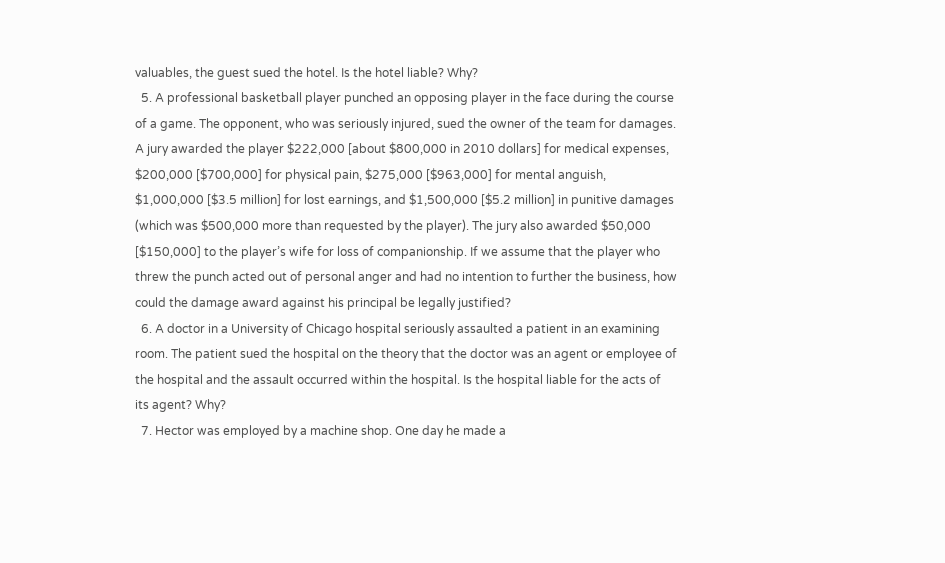valuables, the guest sued the hotel. Is the hotel liable? Why?
  5. A professional basketball player punched an opposing player in the face during the course of a game. The opponent, who was seriously injured, sued the owner of the team for damages. A jury awarded the player $222,000 [about $800,000 in 2010 dollars] for medical expenses, $200,000 [$700,000] for physical pain, $275,000 [$963,000] for mental anguish, $1,000,000 [$3.5 million] for lost earnings, and $1,500,000 [$5.2 million] in punitive damages (which was $500,000 more than requested by the player). The jury also awarded $50,000 [$150,000] to the player’s wife for loss of companionship. If we assume that the player who threw the punch acted out of personal anger and had no intention to further the business, how could the damage award against his principal be legally justified?
  6. A doctor in a University of Chicago hospital seriously assaulted a patient in an examining room. The patient sued the hospital on the theory that the doctor was an agent or employee of the hospital and the assault occurred within the hospital. Is the hospital liable for the acts of its agent? Why?
  7. Hector was employed by a machine shop. One day he made a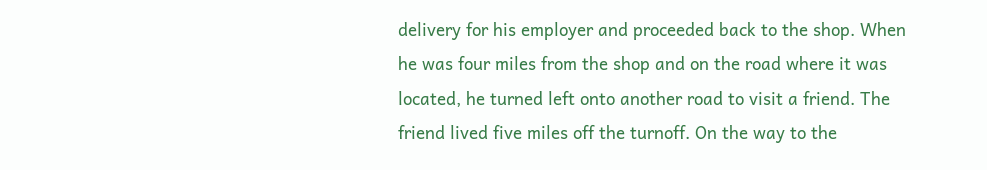delivery for his employer and proceeded back to the shop. When he was four miles from the shop and on the road where it was located, he turned left onto another road to visit a friend. The friend lived five miles off the turnoff. On the way to the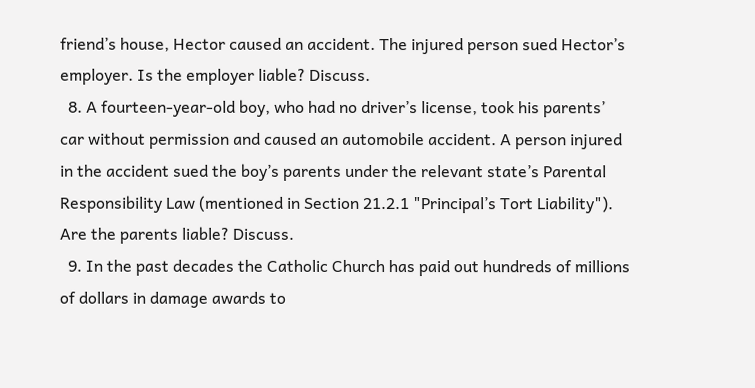friend’s house, Hector caused an accident. The injured person sued Hector’s employer. Is the employer liable? Discuss.
  8. A fourteen-year-old boy, who had no driver’s license, took his parents’ car without permission and caused an automobile accident. A person injured in the accident sued the boy’s parents under the relevant state’s Parental Responsibility Law (mentioned in Section 21.2.1 "Principal’s Tort Liability"). Are the parents liable? Discuss.
  9. In the past decades the Catholic Church has paid out hundreds of millions of dollars in damage awards to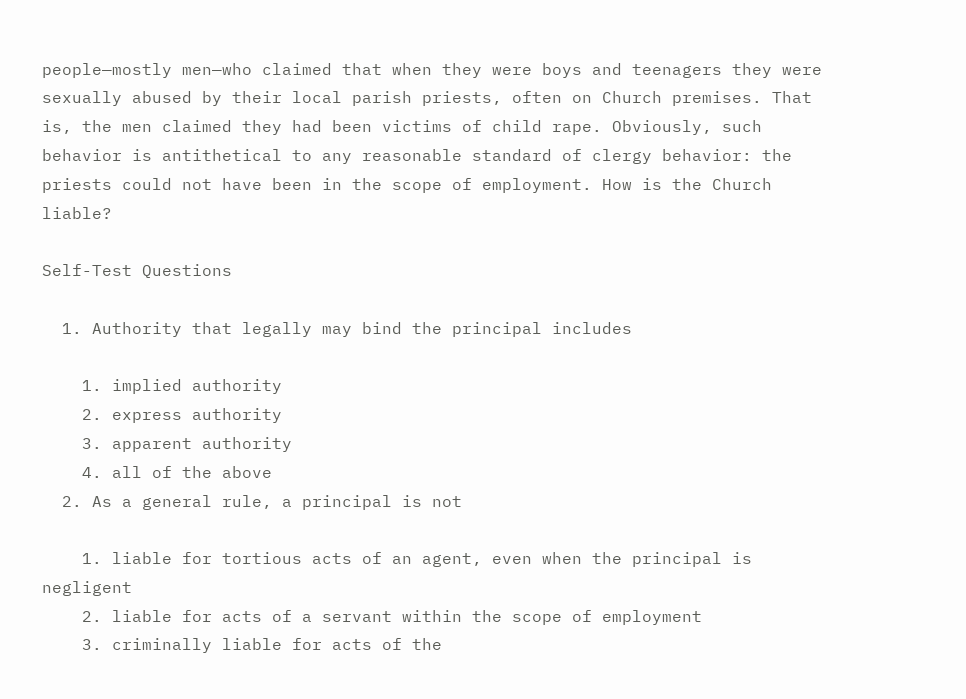people—mostly men—who claimed that when they were boys and teenagers they were sexually abused by their local parish priests, often on Church premises. That is, the men claimed they had been victims of child rape. Obviously, such behavior is antithetical to any reasonable standard of clergy behavior: the priests could not have been in the scope of employment. How is the Church liable?

Self-Test Questions

  1. Authority that legally may bind the principal includes

    1. implied authority
    2. express authority
    3. apparent authority
    4. all of the above
  2. As a general rule, a principal is not

    1. liable for tortious acts of an agent, even when the principal is negligent
    2. liable for acts of a servant within the scope of employment
    3. criminally liable for acts of the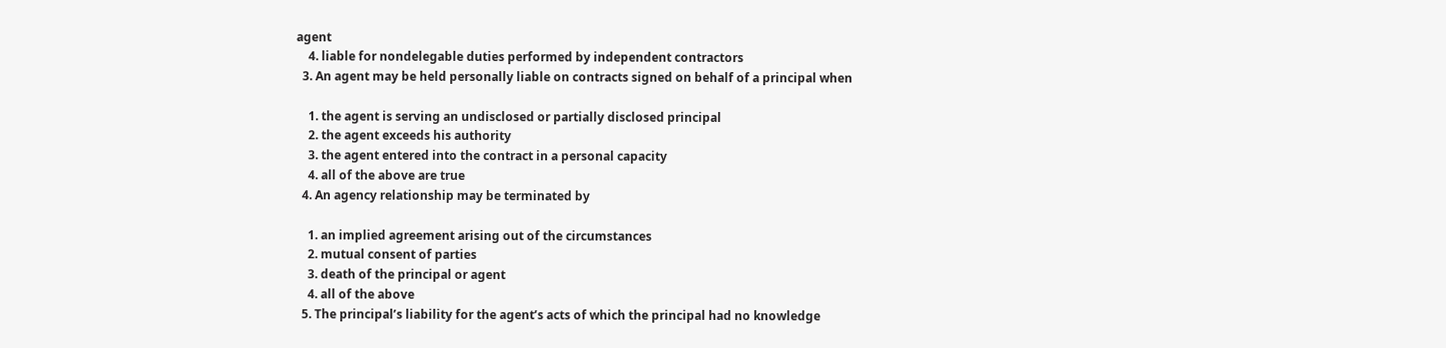agent
    4. liable for nondelegable duties performed by independent contractors
  3. An agent may be held personally liable on contracts signed on behalf of a principal when

    1. the agent is serving an undisclosed or partially disclosed principal
    2. the agent exceeds his authority
    3. the agent entered into the contract in a personal capacity
    4. all of the above are true
  4. An agency relationship may be terminated by

    1. an implied agreement arising out of the circumstances
    2. mutual consent of parties
    3. death of the principal or agent
    4. all of the above
  5. The principal’s liability for the agent’s acts of which the principal had no knowledge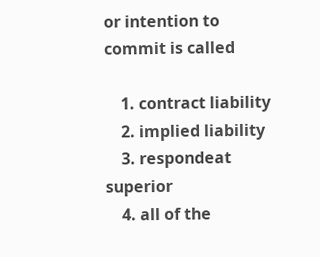or intention to commit is called

    1. contract liability
    2. implied liability
    3. respondeat superior
    4. all of the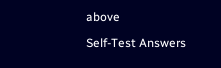above

Self-Test Answers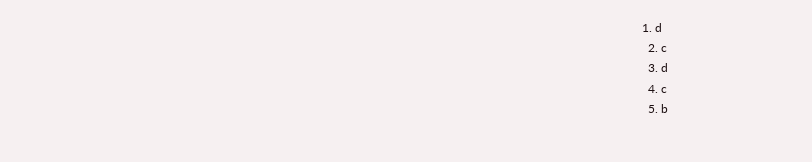1. d
  2. c
  3. d
  4. c
  5. b